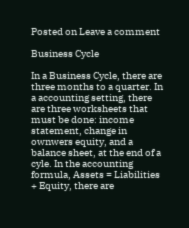Posted on Leave a comment

Business Cycle

In a Business Cycle, there are three months to a quarter. In a accounting setting, there are three worksheets that must be done: income statement, change in ownwers equity, and a balance sheet, at the end of a cyle. In the accounting formula, Assets = Liabilities + Equity, there are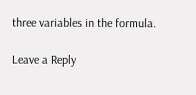three variables in the formula.

Leave a Reply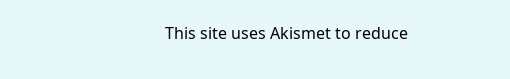This site uses Akismet to reduce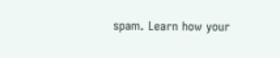spam. Learn how your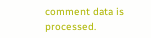comment data is processed.